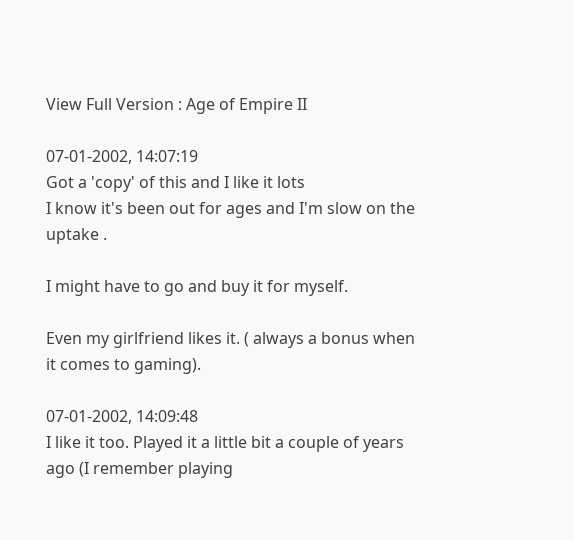View Full Version : Age of Empire II

07-01-2002, 14:07:19
Got a 'copy' of this and I like it lots
I know it's been out for ages and I'm slow on the uptake .

I might have to go and buy it for myself.

Even my girlfriend likes it. ( always a bonus when it comes to gaming).

07-01-2002, 14:09:48
I like it too. Played it a little bit a couple of years ago (I remember playing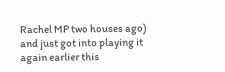Rachel MP two houses ago) and just got into playing it again earlier this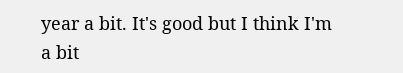year a bit. It's good but I think I'm a bit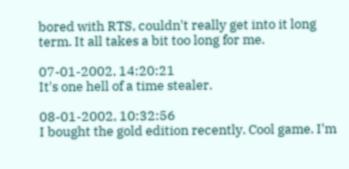bored with RTS, couldn't really get into it long term. It all takes a bit too long for me.

07-01-2002, 14:20:21
It's one hell of a time stealer.

08-01-2002, 10:32:56
I bought the gold edition recently. Cool game. I'm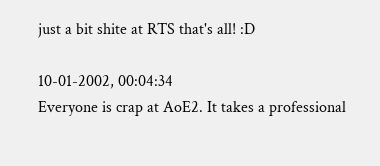just a bit shite at RTS that's all! :D

10-01-2002, 00:04:34
Everyone is crap at AoE2. It takes a professional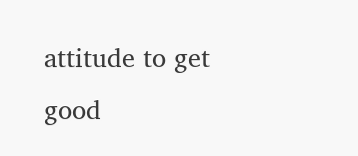attitude to get good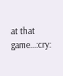at that game...:cry: